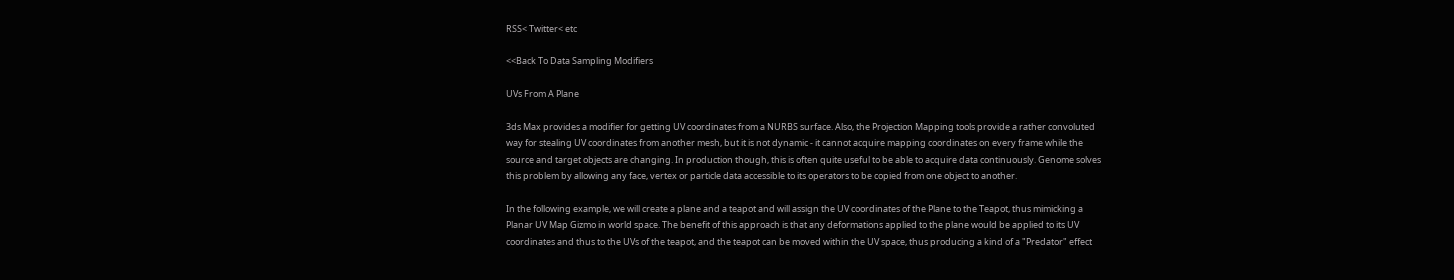RSS< Twitter< etc

<<Back To Data Sampling Modifiers

UVs From A Plane

3ds Max provides a modifier for getting UV coordinates from a NURBS surface. Also, the Projection Mapping tools provide a rather convoluted way for stealing UV coordinates from another mesh, but it is not dynamic - it cannot acquire mapping coordinates on every frame while the source and target objects are changing. In production though, this is often quite useful to be able to acquire data continuously. Genome solves this problem by allowing any face, vertex or particle data accessible to its operators to be copied from one object to another.

In the following example, we will create a plane and a teapot and will assign the UV coordinates of the Plane to the Teapot, thus mimicking a Planar UV Map Gizmo in world space. The benefit of this approach is that any deformations applied to the plane would be applied to its UV coordinates and thus to the UVs of the teapot, and the teapot can be moved within the UV space, thus producing a kind of a "Predator" effect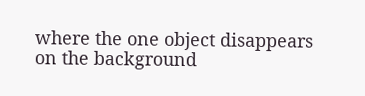where the one object disappears on the background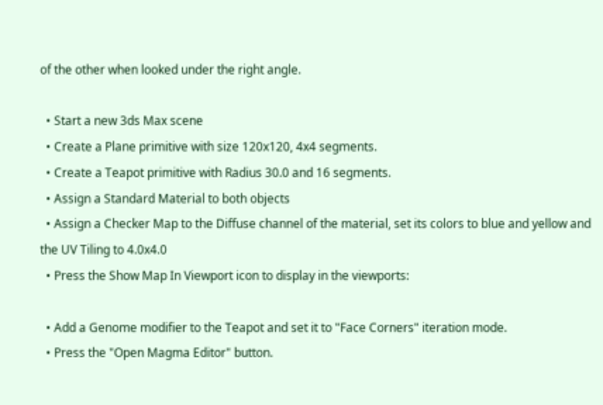of the other when looked under the right angle.

  • Start a new 3ds Max scene
  • Create a Plane primitive with size 120x120, 4x4 segments.
  • Create a Teapot primitive with Radius 30.0 and 16 segments.
  • Assign a Standard Material to both objects
  • Assign a Checker Map to the Diffuse channel of the material, set its colors to blue and yellow and the UV Tiling to 4.0x4.0
  • Press the Show Map In Viewport icon to display in the viewports:

  • Add a Genome modifier to the Teapot and set it to "Face Corners" iteration mode.
  • Press the "Open Magma Editor" button.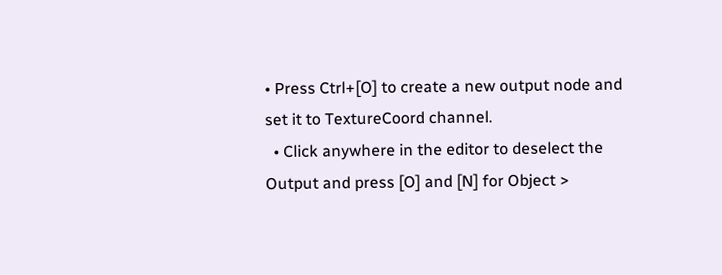• Press Ctrl+[O] to create a new output node and set it to TextureCoord channel.
  • Click anywhere in the editor to deselect the Output and press [O] and [N] for Object >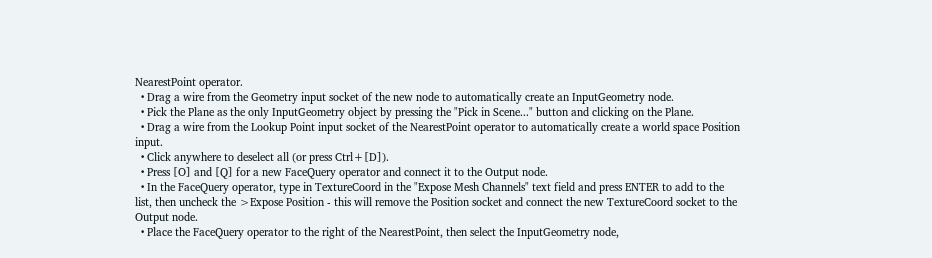NearestPoint operator.
  • Drag a wire from the Geometry input socket of the new node to automatically create an InputGeometry node.
  • Pick the Plane as the only InputGeometry object by pressing the "Pick in Scene..." button and clicking on the Plane.
  • Drag a wire from the Lookup Point input socket of the NearestPoint operator to automatically create a world space Position input.
  • Click anywhere to deselect all (or press Ctrl+[D]).
  • Press [O] and [Q] for a new FaceQuery operator and connect it to the Output node.
  • In the FaceQuery operator, type in TextureCoord in the "Expose Mesh Channels" text field and press ENTER to add to the list, then uncheck the >Expose Position - this will remove the Position socket and connect the new TextureCoord socket to the Output node.
  • Place the FaceQuery operator to the right of the NearestPoint, then select the InputGeometry node,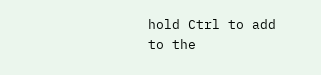hold Ctrl to add to the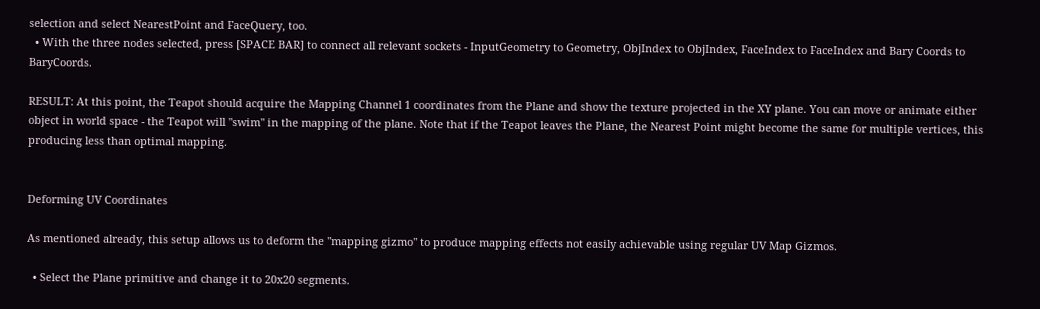selection and select NearestPoint and FaceQuery, too.
  • With the three nodes selected, press [SPACE BAR] to connect all relevant sockets - InputGeometry to Geometry, ObjIndex to ObjIndex, FaceIndex to FaceIndex and Bary Coords to BaryCoords.

RESULT: At this point, the Teapot should acquire the Mapping Channel 1 coordinates from the Plane and show the texture projected in the XY plane. You can move or animate either object in world space - the Teapot will "swim" in the mapping of the plane. Note that if the Teapot leaves the Plane, the Nearest Point might become the same for multiple vertices, this producing less than optimal mapping.


Deforming UV Coordinates

As mentioned already, this setup allows us to deform the "mapping gizmo" to produce mapping effects not easily achievable using regular UV Map Gizmos.

  • Select the Plane primitive and change it to 20x20 segments.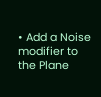• Add a Noise modifier to the Plane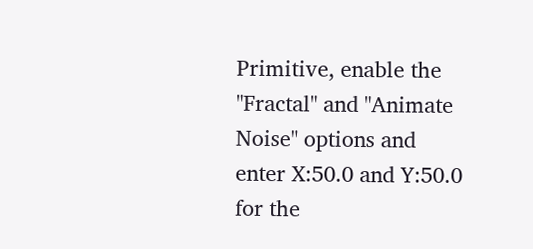Primitive, enable the "Fractal" and "Animate Noise" options and enter X:50.0 and Y:50.0 for the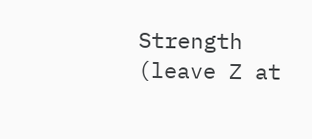Strength (leave Z at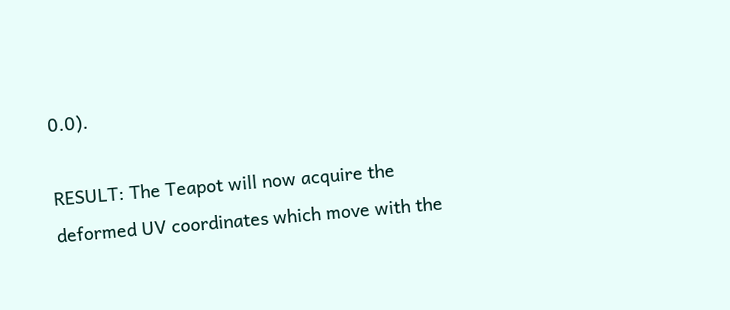0.0).

RESULT: The Teapot will now acquire the deformed UV coordinates which move with the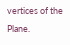vertices of the Plane.